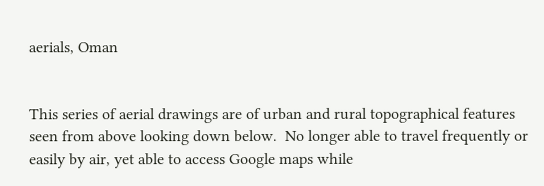aerials, Oman


This series of aerial drawings are of urban and rural topographical features seen from above looking down below.  No longer able to travel frequently or easily by air, yet able to access Google maps while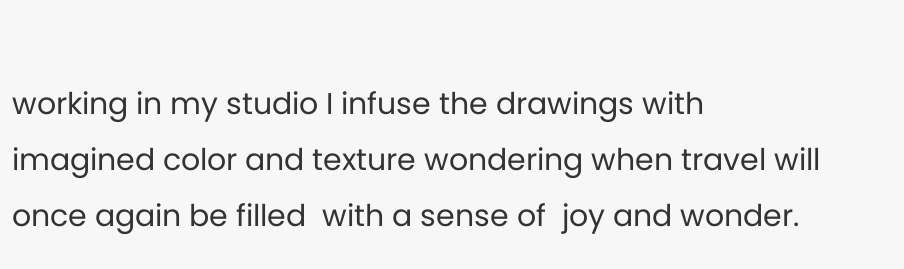working in my studio I infuse the drawings with imagined color and texture wondering when travel will once again be filled  with a sense of  joy and wonder.